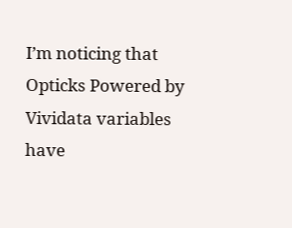I’m noticing that Opticks Powered by Vividata variables have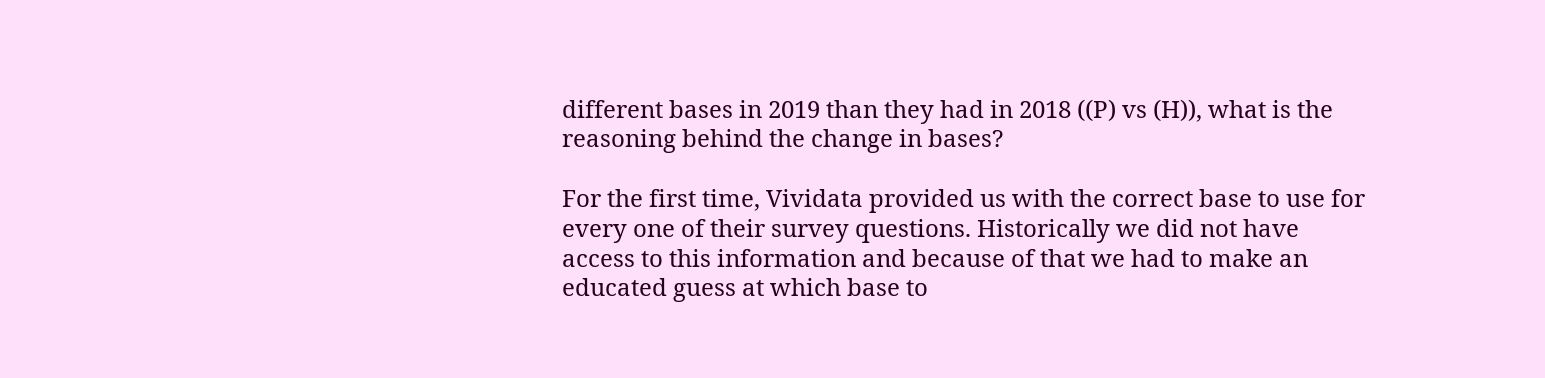different bases in 2019 than they had in 2018 ((P) vs (H)), what is the reasoning behind the change in bases?

For the first time, Vividata provided us with the correct base to use for every one of their survey questions. Historically we did not have access to this information and because of that we had to make an educated guess at which base to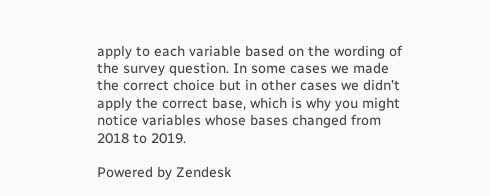apply to each variable based on the wording of the survey question. In some cases we made the correct choice but in other cases we didn’t apply the correct base, which is why you might notice variables whose bases changed from 2018 to 2019.

Powered by Zendesk